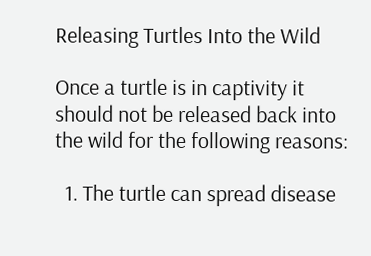Releasing Turtles Into the Wild

Once a turtle is in captivity it should not be released back into the wild for the following reasons:

  1. The turtle can spread disease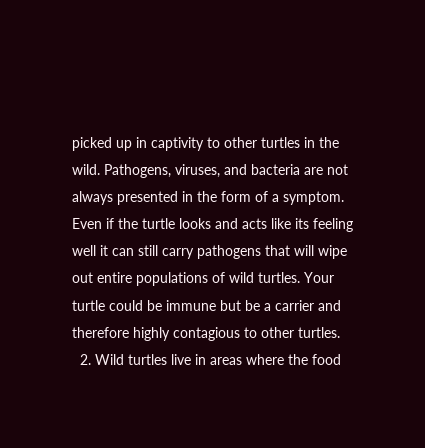picked up in captivity to other turtles in the wild. Pathogens, viruses, and bacteria are not always presented in the form of a symptom. Even if the turtle looks and acts like its feeling well it can still carry pathogens that will wipe out entire populations of wild turtles. Your turtle could be immune but be a carrier and therefore highly contagious to other turtles.
  2. Wild turtles live in areas where the food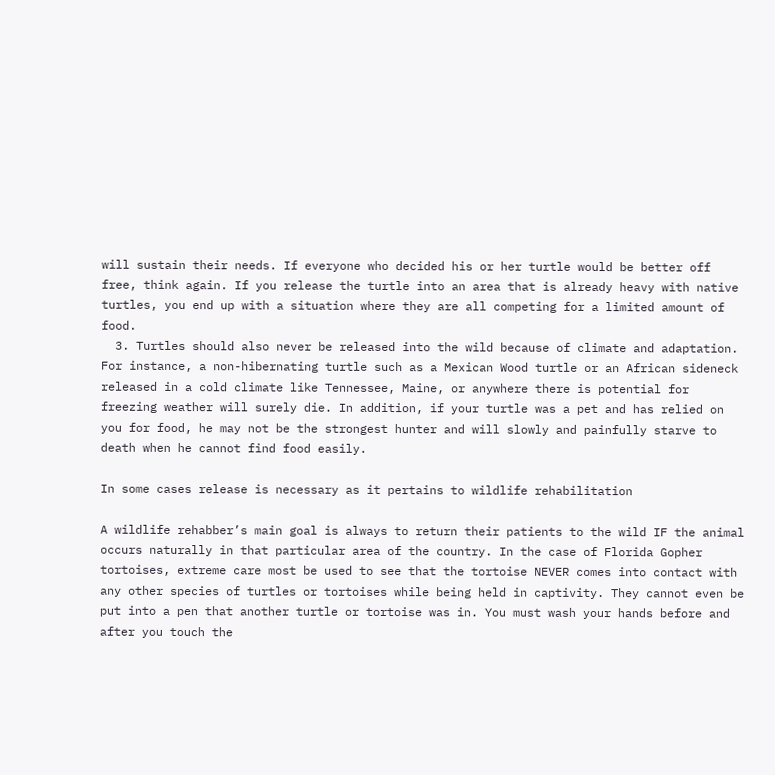will sustain their needs. If everyone who decided his or her turtle would be better off free, think again. If you release the turtle into an area that is already heavy with native turtles, you end up with a situation where they are all competing for a limited amount of food.
  3. Turtles should also never be released into the wild because of climate and adaptation. For instance, a non-hibernating turtle such as a Mexican Wood turtle or an African sideneck released in a cold climate like Tennessee, Maine, or anywhere there is potential for freezing weather will surely die. In addition, if your turtle was a pet and has relied on you for food, he may not be the strongest hunter and will slowly and painfully starve to death when he cannot find food easily.

In some cases release is necessary as it pertains to wildlife rehabilitation

A wildlife rehabber’s main goal is always to return their patients to the wild IF the animal occurs naturally in that particular area of the country. In the case of Florida Gopher tortoises, extreme care most be used to see that the tortoise NEVER comes into contact with any other species of turtles or tortoises while being held in captivity. They cannot even be put into a pen that another turtle or tortoise was in. You must wash your hands before and after you touch the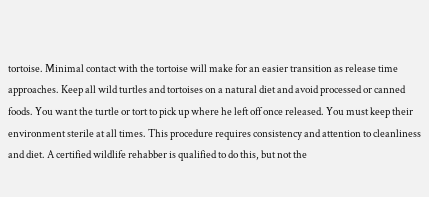tortoise. Minimal contact with the tortoise will make for an easier transition as release time approaches. Keep all wild turtles and tortoises on a natural diet and avoid processed or canned foods. You want the turtle or tort to pick up where he left off once released. You must keep their environment sterile at all times. This procedure requires consistency and attention to cleanliness and diet. A certified wildlife rehabber is qualified to do this, but not the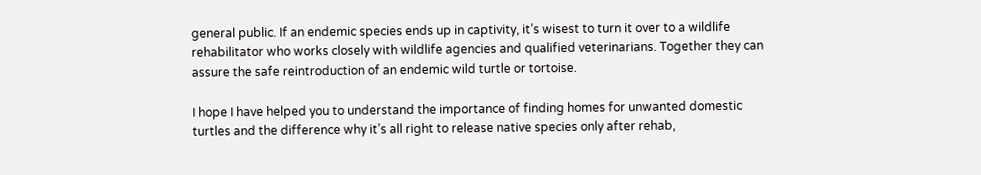general public. If an endemic species ends up in captivity, it’s wisest to turn it over to a wildlife rehabilitator who works closely with wildlife agencies and qualified veterinarians. Together they can assure the safe reintroduction of an endemic wild turtle or tortoise.

I hope I have helped you to understand the importance of finding homes for unwanted domestic turtles and the difference why it’s all right to release native species only after rehab,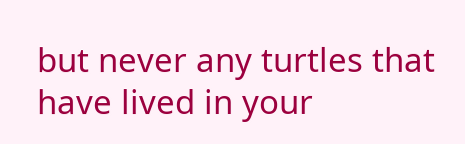but never any turtles that have lived in your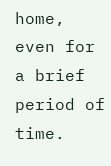home, even for a brief period of time.